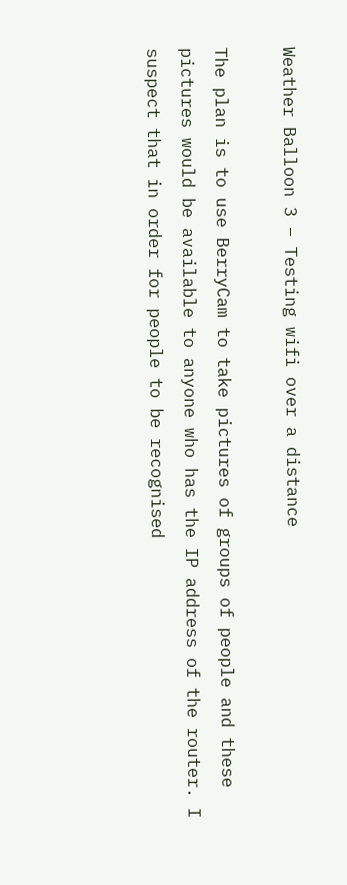Weather Balloon 3 – Testing wifi over a distance

The plan is to use BerryCam to take pictures of groups of people and these pictures would be available to anyone who has the IP address of the router. I suspect that in order for people to be recognised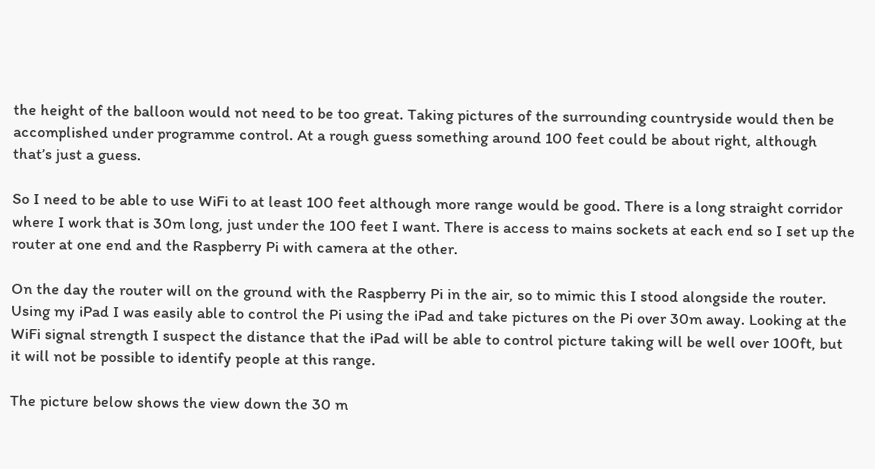the height of the balloon would not need to be too great. Taking pictures of the surrounding countryside would then be accomplished under programme control. At a rough guess something around 100 feet could be about right, although that’s just a guess.

So I need to be able to use WiFi to at least 100 feet although more range would be good. There is a long straight corridor where I work that is 30m long, just under the 100 feet I want. There is access to mains sockets at each end so I set up the router at one end and the Raspberry Pi with camera at the other.

On the day the router will on the ground with the Raspberry Pi in the air, so to mimic this I stood alongside the router. Using my iPad I was easily able to control the Pi using the iPad and take pictures on the Pi over 30m away. Looking at the WiFi signal strength I suspect the distance that the iPad will be able to control picture taking will be well over 100ft, but it will not be possible to identify people at this range.

The picture below shows the view down the 30 m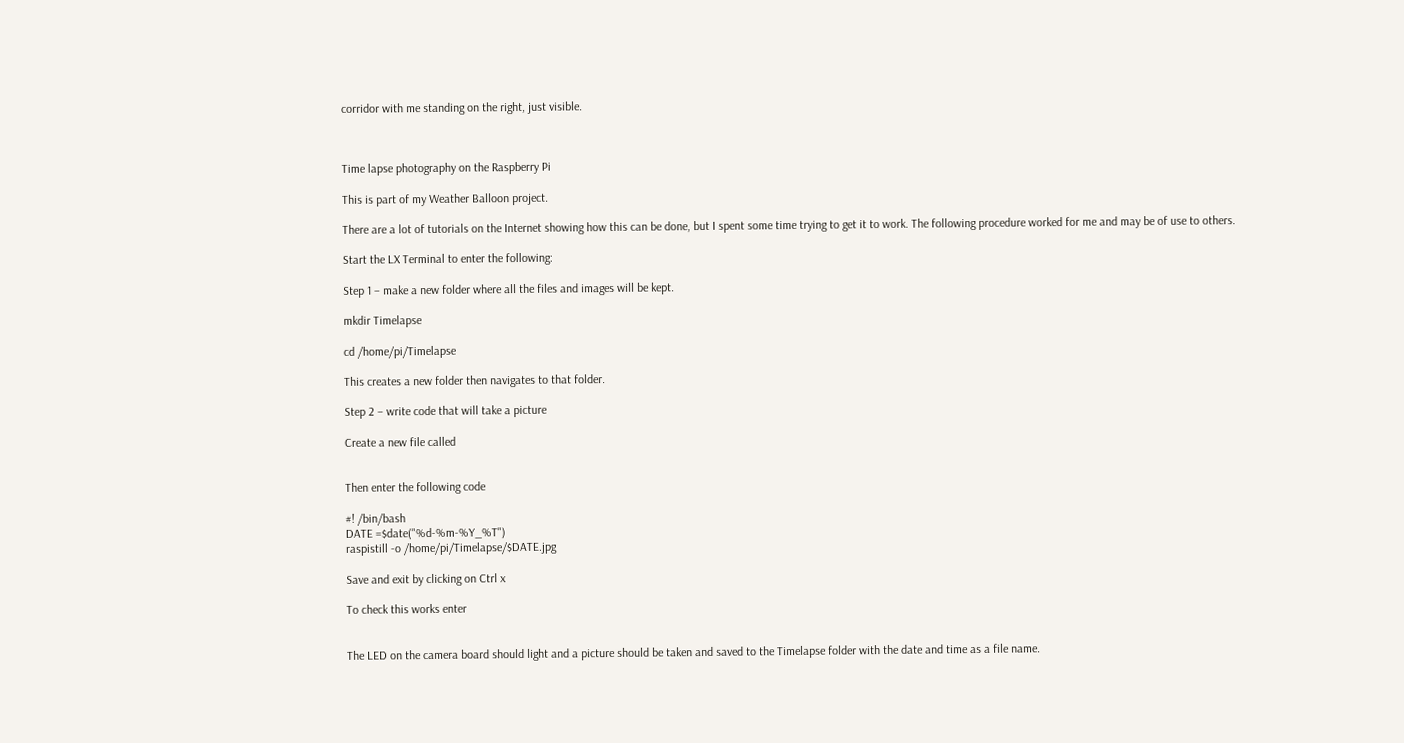corridor with me standing on the right, just visible.



Time lapse photography on the Raspberry Pi

This is part of my Weather Balloon project.

There are a lot of tutorials on the Internet showing how this can be done, but I spent some time trying to get it to work. The following procedure worked for me and may be of use to others.

Start the LX Terminal to enter the following:

Step 1 – make a new folder where all the files and images will be kept.

mkdir Timelapse

cd /home/pi/Timelapse

This creates a new folder then navigates to that folder.

Step 2 – write code that will take a picture

Create a new file called


Then enter the following code

#! /bin/bash
DATE =$date("%d-%m-%Y_%T")
raspistill -o /home/pi/Timelapse/$DATE.jpg

Save and exit by clicking on Ctrl x

To check this works enter


The LED on the camera board should light and a picture should be taken and saved to the Timelapse folder with the date and time as a file name.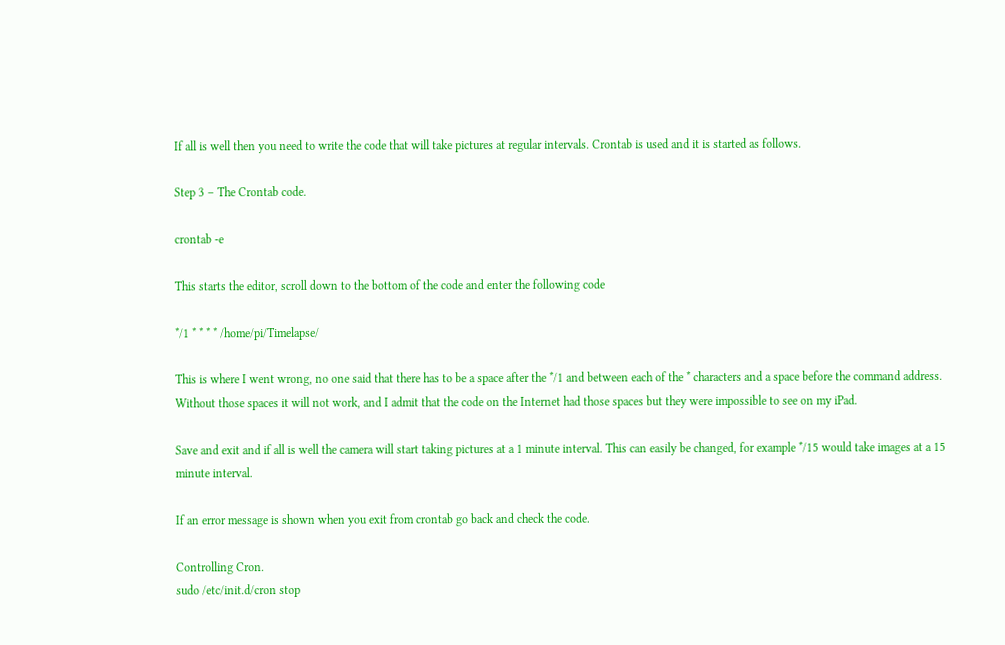If all is well then you need to write the code that will take pictures at regular intervals. Crontab is used and it is started as follows.

Step 3 – The Crontab code.

crontab -e

This starts the editor, scroll down to the bottom of the code and enter the following code

*/1 * * * * /home/pi/Timelapse/

This is where I went wrong, no one said that there has to be a space after the */1 and between each of the * characters and a space before the command address. Without those spaces it will not work, and I admit that the code on the Internet had those spaces but they were impossible to see on my iPad.

Save and exit and if all is well the camera will start taking pictures at a 1 minute interval. This can easily be changed, for example */15 would take images at a 15 minute interval.

If an error message is shown when you exit from crontab go back and check the code.

Controlling Cron.
sudo /etc/init.d/cron stop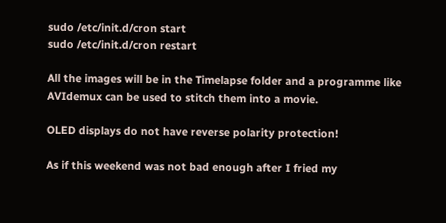sudo /etc/init.d/cron start
sudo /etc/init.d/cron restart

All the images will be in the Timelapse folder and a programme like AVIdemux can be used to stitch them into a movie.

OLED displays do not have reverse polarity protection!

As if this weekend was not bad enough after I fried my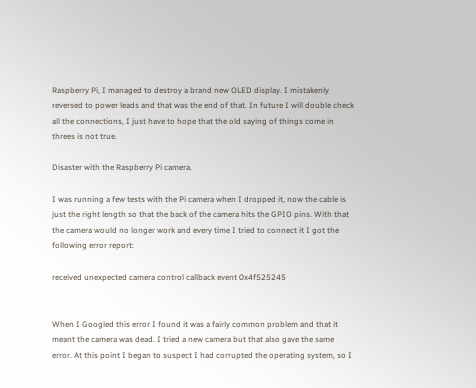Raspberry Pi, I managed to destroy a brand new OLED display. I mistakenly reversed to power leads and that was the end of that. In future I will double check all the connections, I just have to hope that the old saying of things come in threes is not true.

Disaster with the Raspberry Pi camera.

I was running a few tests with the Pi camera when I dropped it, now the cable is just the right length so that the back of the camera hits the GPIO pins. With that the camera would no longer work and every time I tried to connect it I got the following error report:

received unexpected camera control callback event 0x4f525245


When I Googled this error I found it was a fairly common problem and that it meant the camera was dead. I tried a new camera but that also gave the same error. At this point I began to suspect I had corrupted the operating system, so I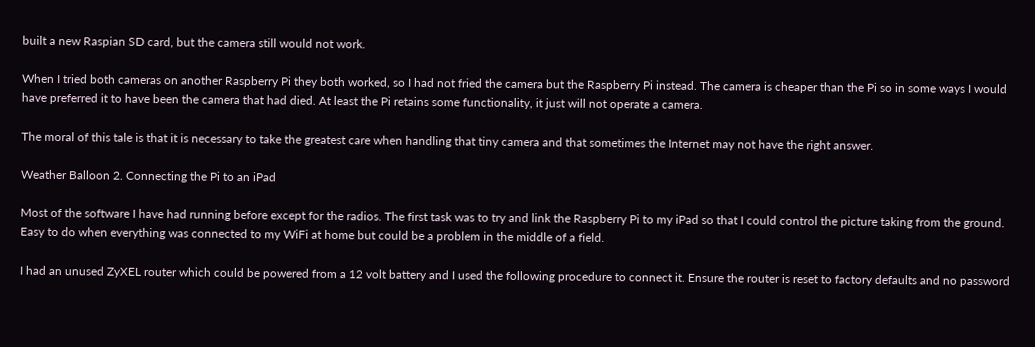built a new Raspian SD card, but the camera still would not work.

When I tried both cameras on another Raspberry Pi they both worked, so I had not fried the camera but the Raspberry Pi instead. The camera is cheaper than the Pi so in some ways I would have preferred it to have been the camera that had died. At least the Pi retains some functionality, it just will not operate a camera.

The moral of this tale is that it is necessary to take the greatest care when handling that tiny camera and that sometimes the Internet may not have the right answer.

Weather Balloon 2. Connecting the Pi to an iPad

Most of the software I have had running before except for the radios. The first task was to try and link the Raspberry Pi to my iPad so that I could control the picture taking from the ground. Easy to do when everything was connected to my WiFi at home but could be a problem in the middle of a field.

I had an unused ZyXEL router which could be powered from a 12 volt battery and I used the following procedure to connect it. Ensure the router is reset to factory defaults and no password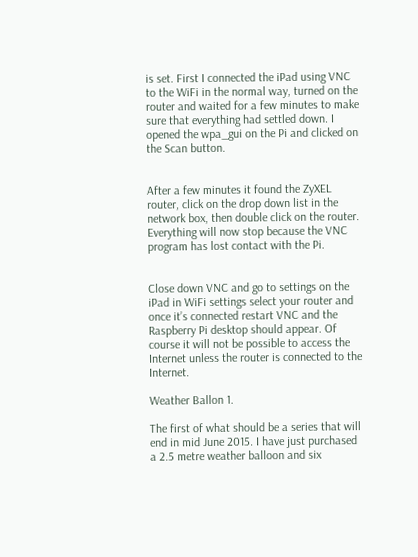is set. First I connected the iPad using VNC to the WiFi in the normal way, turned on the router and waited for a few minutes to make sure that everything had settled down. I opened the wpa_gui on the Pi and clicked on the Scan button.


After a few minutes it found the ZyXEL router, click on the drop down list in the network box, then double click on the router. Everything will now stop because the VNC program has lost contact with the Pi.


Close down VNC and go to settings on the iPad in WiFi settings select your router and once it’s connected restart VNC and the Raspberry Pi desktop should appear. Of course it will not be possible to access the Internet unless the router is connected to the Internet.

Weather Ballon 1.

The first of what should be a series that will end in mid June 2015. I have just purchased a 2.5 metre weather balloon and six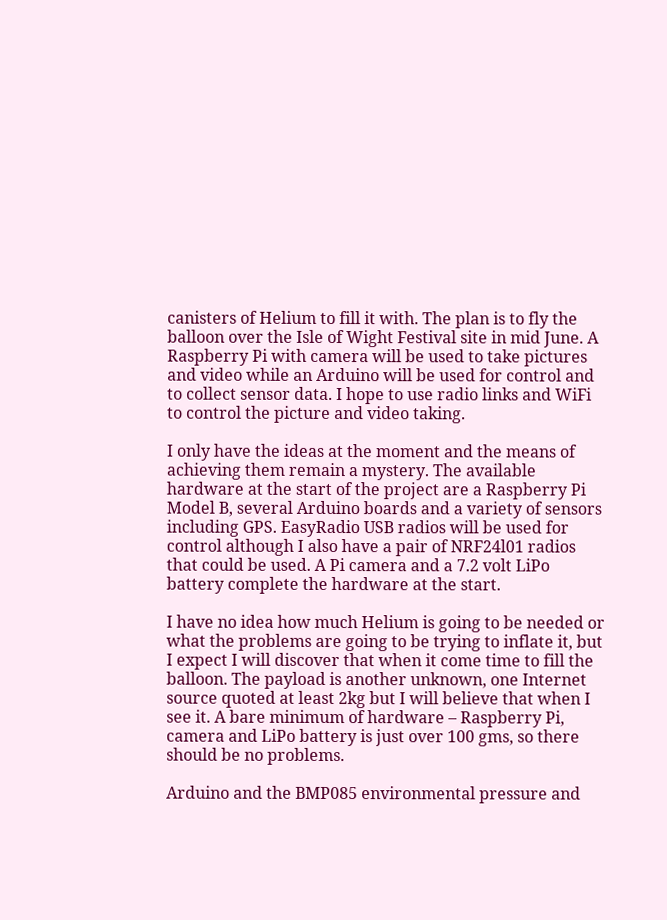canisters of Helium to fill it with. The plan is to fly the balloon over the Isle of Wight Festival site in mid June. A Raspberry Pi with camera will be used to take pictures and video while an Arduino will be used for control and to collect sensor data. I hope to use radio links and WiFi to control the picture and video taking.

I only have the ideas at the moment and the means of achieving them remain a mystery. The available hardware at the start of the project are a Raspberry Pi Model B, several Arduino boards and a variety of sensors including GPS. EasyRadio USB radios will be used for control although I also have a pair of NRF24l01 radios that could be used. A Pi camera and a 7.2 volt LiPo battery complete the hardware at the start.

I have no idea how much Helium is going to be needed or what the problems are going to be trying to inflate it, but I expect I will discover that when it come time to fill the balloon. The payload is another unknown, one Internet source quoted at least 2kg but I will believe that when I see it. A bare minimum of hardware – Raspberry Pi, camera and LiPo battery is just over 100 gms, so there should be no problems.

Arduino and the BMP085 environmental pressure and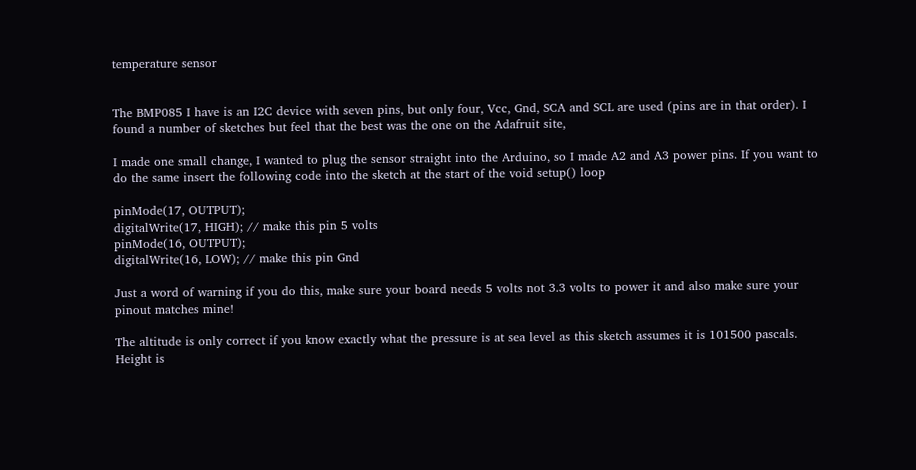temperature sensor


The BMP085 I have is an I2C device with seven pins, but only four, Vcc, Gnd, SCA and SCL are used (pins are in that order). I found a number of sketches but feel that the best was the one on the Adafruit site,

I made one small change, I wanted to plug the sensor straight into the Arduino, so I made A2 and A3 power pins. If you want to do the same insert the following code into the sketch at the start of the void setup() loop

pinMode(17, OUTPUT);
digitalWrite(17, HIGH); // make this pin 5 volts
pinMode(16, OUTPUT);
digitalWrite(16, LOW); // make this pin Gnd

Just a word of warning if you do this, make sure your board needs 5 volts not 3.3 volts to power it and also make sure your pinout matches mine!

The altitude is only correct if you know exactly what the pressure is at sea level as this sketch assumes it is 101500 pascals. Height is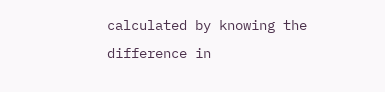calculated by knowing the difference in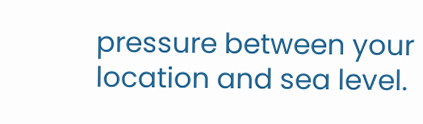pressure between your location and sea level.